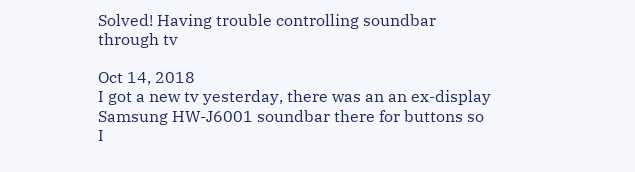Solved! Having trouble controlling soundbar through tv

Oct 14, 2018
I got a new tv yesterday, there was an an ex-display Samsung HW-J6001 soundbar there for buttons so I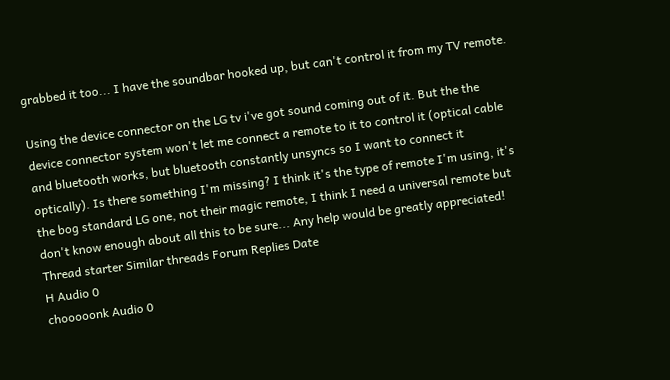grabbed it too... I have the soundbar hooked up, but can't control it from my TV remote.

Using the device connector on the LG tv i've got sound coming out of it. But the the device connector system won't let me connect a remote to it to control it (optical cable and bluetooth works, but bluetooth constantly unsyncs so I want to connect it optically). Is there something I'm missing? I think it's the type of remote I'm using, it's the bog standard LG one, not their magic remote, I think I need a universal remote but don't know enough about all this to be sure... Any help would be greatly appreciated!
Thread starter Similar threads Forum Replies Date
H Audio 0
chooooonk Audio 0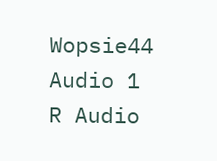Wopsie44 Audio 1
R Audio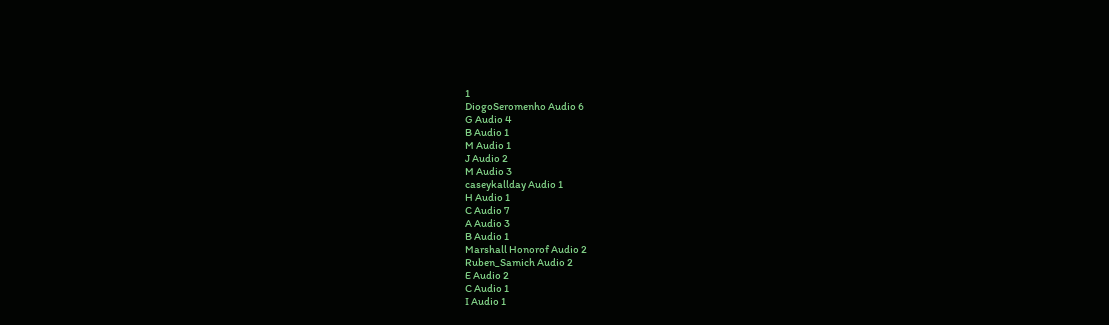1
DiogoSeromenho Audio 6
G Audio 4
B Audio 1
M Audio 1
J Audio 2
M Audio 3
caseykallday Audio 1
H Audio 1
C Audio 7
A Audio 3
B Audio 1
Marshall Honorof Audio 2
Ruben_Samich Audio 2
E Audio 2
C Audio 1
I Audio 1